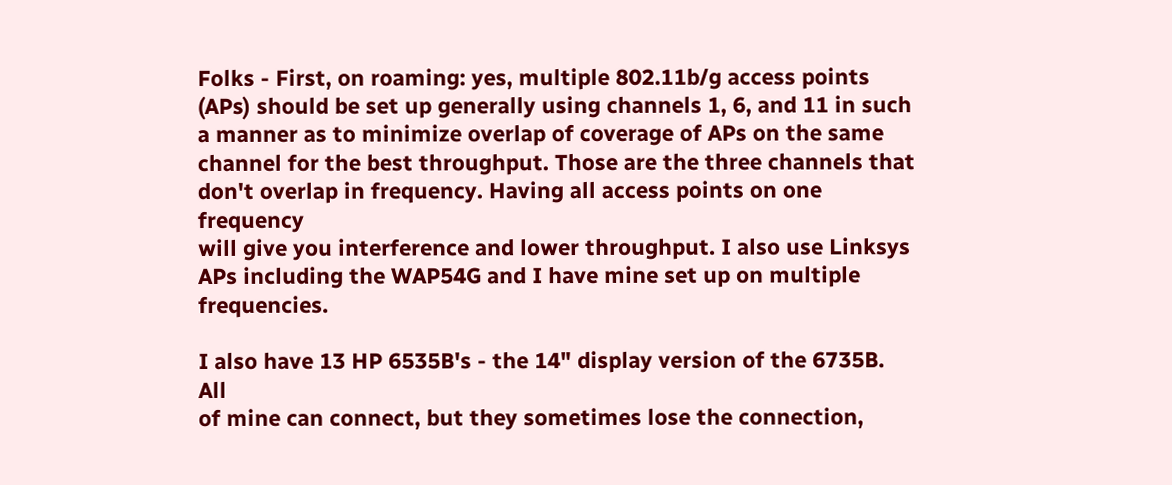Folks - First, on roaming: yes, multiple 802.11b/g access points
(APs) should be set up generally using channels 1, 6, and 11 in such
a manner as to minimize overlap of coverage of APs on the same
channel for the best throughput. Those are the three channels that
don't overlap in frequency. Having all access points on one frequency
will give you interference and lower throughput. I also use Linksys
APs including the WAP54G and I have mine set up on multiple frequencies.

I also have 13 HP 6535B's - the 14" display version of the 6735B. All
of mine can connect, but they sometimes lose the connection,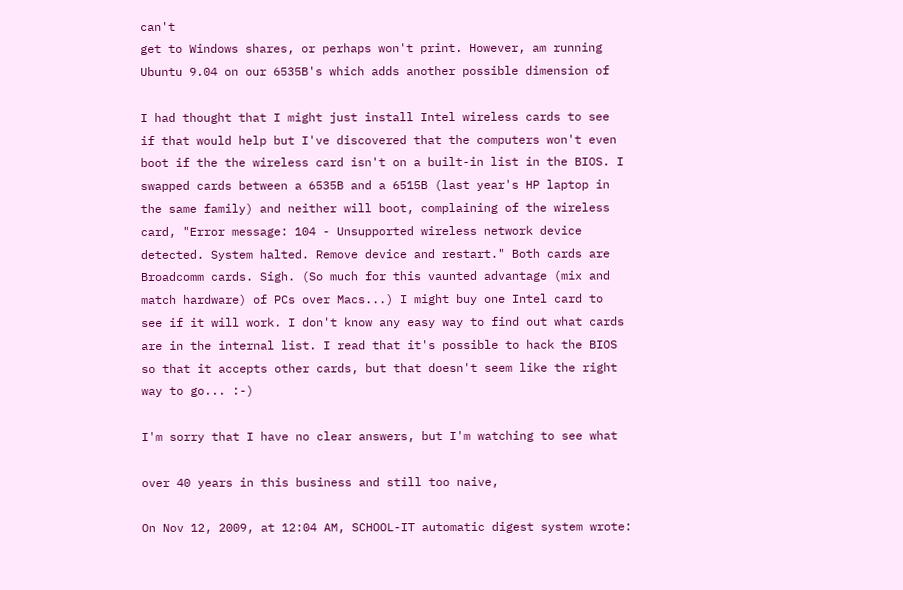can't
get to Windows shares, or perhaps won't print. However, am running
Ubuntu 9.04 on our 6535B's which adds another possible dimension of

I had thought that I might just install Intel wireless cards to see
if that would help but I've discovered that the computers won't even
boot if the the wireless card isn't on a built-in list in the BIOS. I
swapped cards between a 6535B and a 6515B (last year's HP laptop in
the same family) and neither will boot, complaining of the wireless
card, "Error message: 104 - Unsupported wireless network device
detected. System halted. Remove device and restart." Both cards are
Broadcomm cards. Sigh. (So much for this vaunted advantage (mix and
match hardware) of PCs over Macs...) I might buy one Intel card to
see if it will work. I don't know any easy way to find out what cards
are in the internal list. I read that it's possible to hack the BIOS
so that it accepts other cards, but that doesn't seem like the right
way to go... :-)

I'm sorry that I have no clear answers, but I'm watching to see what

over 40 years in this business and still too naive,

On Nov 12, 2009, at 12:04 AM, SCHOOL-IT automatic digest system wrote: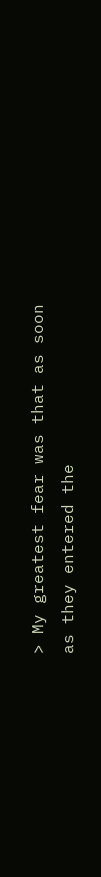> My greatest fear was that as soon as they entered the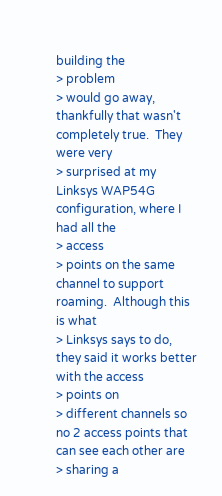building the
> problem
> would go away, thankfully that wasn't completely true.  They were very
> surprised at my Linksys WAP54G configuration, where I had all the
> access
> points on the same channel to support roaming.  Although this is what
> Linksys says to do, they said it works better with the access
> points on
> different channels so no 2 access points that can see each other are
> sharing a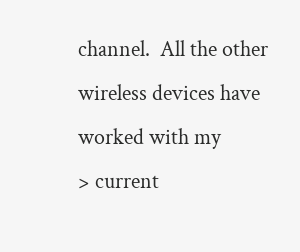channel.  All the other wireless devices have worked with my
> current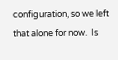configuration, so we left that alone for now.  Is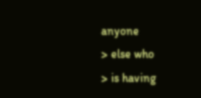anyone
> else who
> is having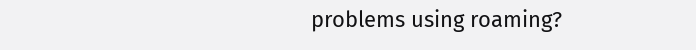problems using roaming?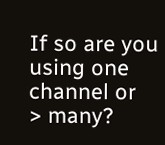If so are you using one channel or
> many?